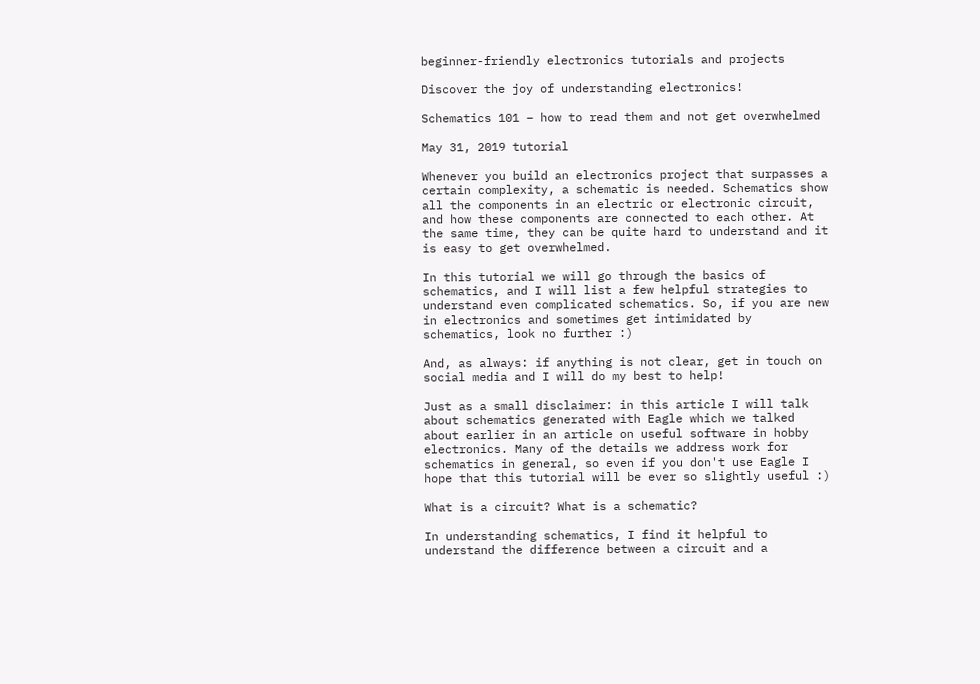beginner-friendly electronics tutorials and projects

Discover the joy of understanding electronics!

Schematics 101 – how to read them and not get overwhelmed

May 31, 2019 tutorial

Whenever you build an electronics project that surpasses a certain complexity, a schematic is needed. Schematics show all the components in an electric or electronic circuit, and how these components are connected to each other. At the same time, they can be quite hard to understand and it is easy to get overwhelmed.

In this tutorial we will go through the basics of schematics, and I will list a few helpful strategies to understand even complicated schematics. So, if you are new in electronics and sometimes get intimidated by schematics, look no further :)

And, as always: if anything is not clear, get in touch on social media and I will do my best to help!

Just as a small disclaimer: in this article I will talk about schematics generated with Eagle which we talked about earlier in an article on useful software in hobby electronics. Many of the details we address work for schematics in general, so even if you don't use Eagle I hope that this tutorial will be ever so slightly useful :)

What is a circuit? What is a schematic?

In understanding schematics, I find it helpful to understand the difference between a circuit and a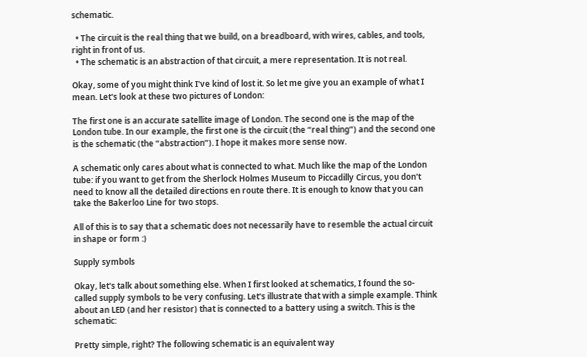schematic.

  • The circuit is the real thing that we build, on a breadboard, with wires, cables, and tools, right in front of us.
  • The schematic is an abstraction of that circuit, a mere representation. It is not real.

Okay, some of you might think I've kind of lost it. So let me give you an example of what I mean. Let's look at these two pictures of London:

The first one is an accurate satellite image of London. The second one is the map of the London tube. In our example, the first one is the circuit (the “real thing”) and the second one is the schematic (the “abstraction”). I hope it makes more sense now.

A schematic only cares about what is connected to what. Much like the map of the London tube: if you want to get from the Sherlock Holmes Museum to Piccadilly Circus, you don't need to know all the detailed directions en route there. It is enough to know that you can take the Bakerloo Line for two stops.

All of this is to say that a schematic does not necessarily have to resemble the actual circuit in shape or form :)

Supply symbols

Okay, let's talk about something else. When I first looked at schematics, I found the so-called supply symbols to be very confusing. Let's illustrate that with a simple example. Think about an LED (and her resistor) that is connected to a battery using a switch. This is the schematic:

Pretty simple, right? The following schematic is an equivalent way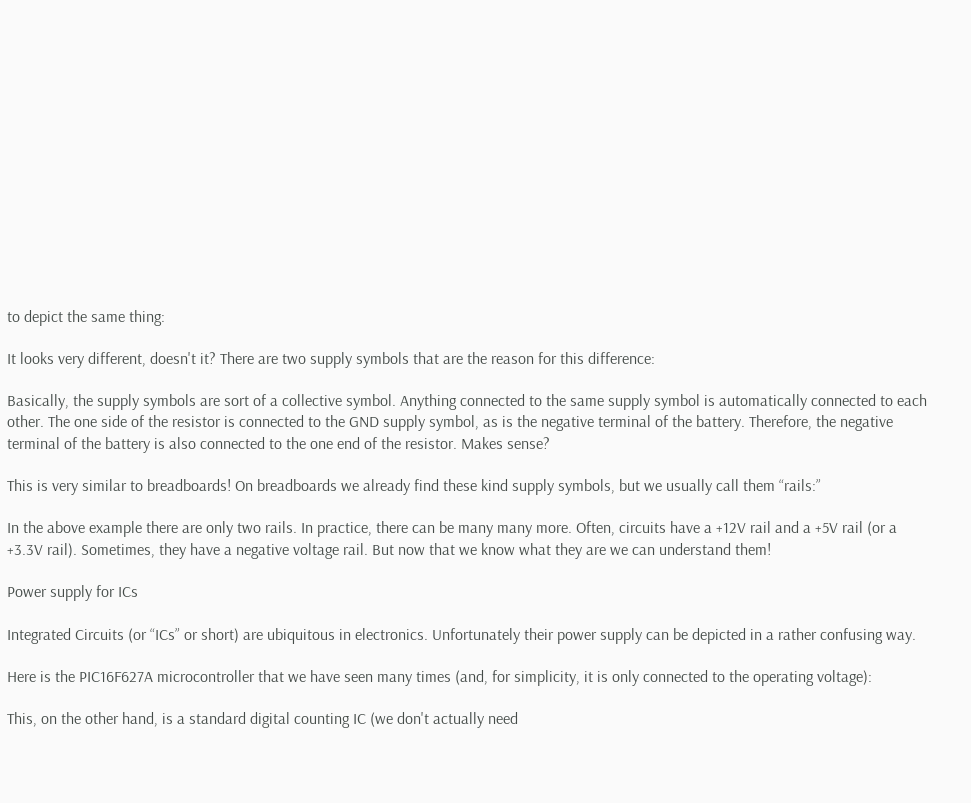to depict the same thing:

It looks very different, doesn't it? There are two supply symbols that are the reason for this difference:

Basically, the supply symbols are sort of a collective symbol. Anything connected to the same supply symbol is automatically connected to each other. The one side of the resistor is connected to the GND supply symbol, as is the negative terminal of the battery. Therefore, the negative terminal of the battery is also connected to the one end of the resistor. Makes sense?

This is very similar to breadboards! On breadboards we already find these kind supply symbols, but we usually call them “rails:”

In the above example there are only two rails. In practice, there can be many many more. Often, circuits have a +12V rail and a +5V rail (or a +3.3V rail). Sometimes, they have a negative voltage rail. But now that we know what they are we can understand them!

Power supply for ICs

Integrated Circuits (or “ICs” or short) are ubiquitous in electronics. Unfortunately their power supply can be depicted in a rather confusing way.

Here is the PIC16F627A microcontroller that we have seen many times (and, for simplicity, it is only connected to the operating voltage):

This, on the other hand, is a standard digital counting IC (we don't actually need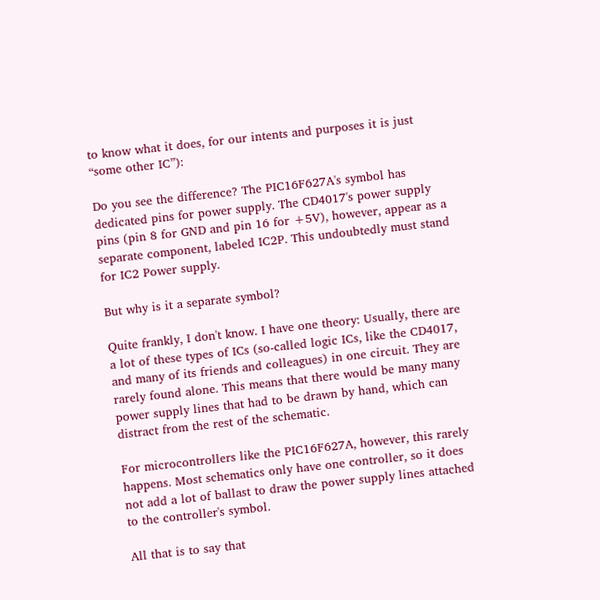to know what it does, for our intents and purposes it is just “some other IC”):

Do you see the difference? The PIC16F627A's symbol has dedicated pins for power supply. The CD4017's power supply pins (pin 8 for GND and pin 16 for +5V), however, appear as a separate component, labeled IC2P. This undoubtedly must stand for IC2 Power supply.

But why is it a separate symbol?

Quite frankly, I don't know. I have one theory: Usually, there are a lot of these types of ICs (so-called logic ICs, like the CD4017, and many of its friends and colleagues) in one circuit. They are rarely found alone. This means that there would be many many power supply lines that had to be drawn by hand, which can distract from the rest of the schematic.

For microcontrollers like the PIC16F627A, however, this rarely happens. Most schematics only have one controller, so it does not add a lot of ballast to draw the power supply lines attached to the controller's symbol.

All that is to say that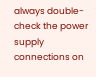always double-check the power supply connections on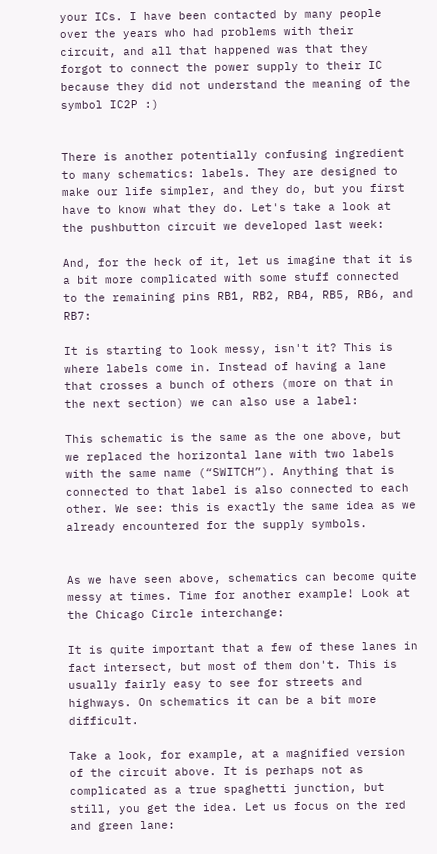your ICs. I have been contacted by many people over the years who had problems with their circuit, and all that happened was that they forgot to connect the power supply to their IC because they did not understand the meaning of the symbol IC2P :)


There is another potentially confusing ingredient to many schematics: labels. They are designed to make our life simpler, and they do, but you first have to know what they do. Let's take a look at the pushbutton circuit we developed last week:

And, for the heck of it, let us imagine that it is a bit more complicated with some stuff connected to the remaining pins RB1, RB2, RB4, RB5, RB6, and RB7:

It is starting to look messy, isn't it? This is where labels come in. Instead of having a lane that crosses a bunch of others (more on that in the next section) we can also use a label:

This schematic is the same as the one above, but we replaced the horizontal lane with two labels with the same name (“SWITCH”). Anything that is connected to that label is also connected to each other. We see: this is exactly the same idea as we already encountered for the supply symbols.


As we have seen above, schematics can become quite messy at times. Time for another example! Look at the Chicago Circle interchange:

It is quite important that a few of these lanes in fact intersect, but most of them don't. This is usually fairly easy to see for streets and highways. On schematics it can be a bit more difficult.

Take a look, for example, at a magnified version of the circuit above. It is perhaps not as complicated as a true spaghetti junction, but still, you get the idea. Let us focus on the red and green lane: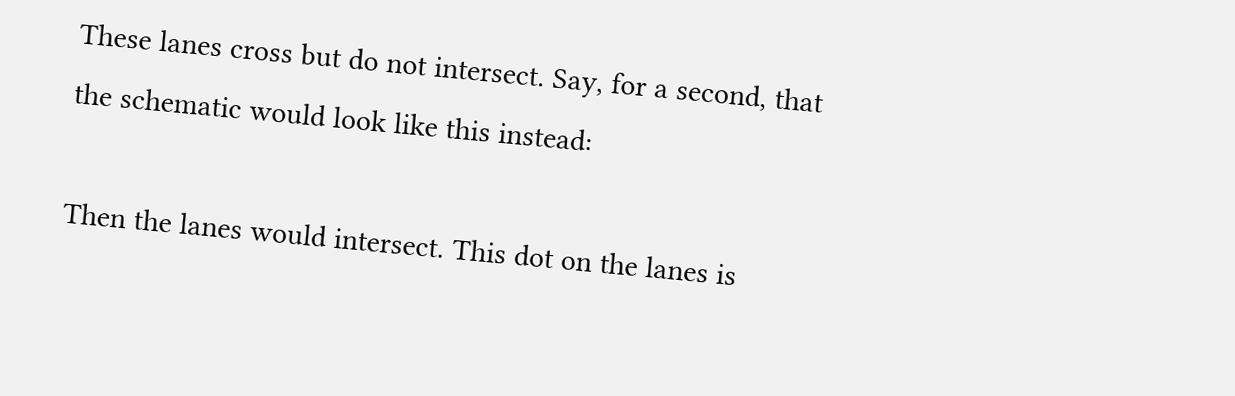These lanes cross but do not intersect. Say, for a second, that the schematic would look like this instead:

Then the lanes would intersect. This dot on the lanes is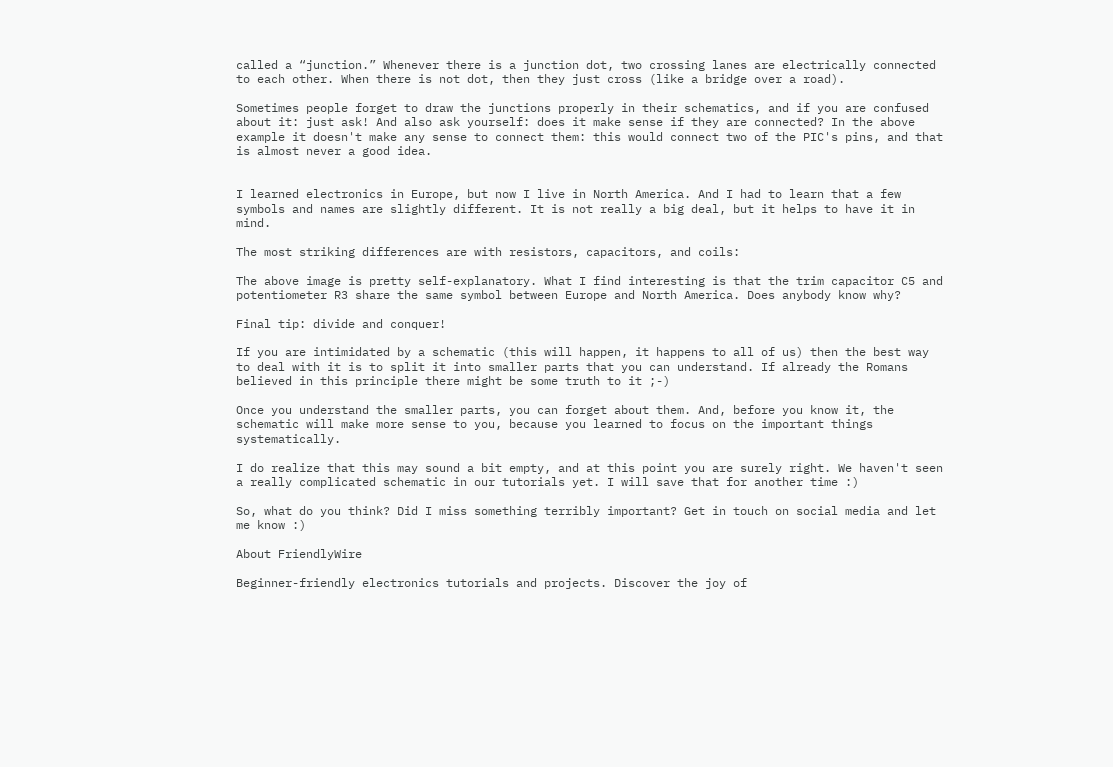called a “junction.” Whenever there is a junction dot, two crossing lanes are electrically connected to each other. When there is not dot, then they just cross (like a bridge over a road).

Sometimes people forget to draw the junctions properly in their schematics, and if you are confused about it: just ask! And also ask yourself: does it make sense if they are connected? In the above example it doesn't make any sense to connect them: this would connect two of the PIC's pins, and that is almost never a good idea.


I learned electronics in Europe, but now I live in North America. And I had to learn that a few symbols and names are slightly different. It is not really a big deal, but it helps to have it in mind.

The most striking differences are with resistors, capacitors, and coils:

The above image is pretty self-explanatory. What I find interesting is that the trim capacitor C5 and potentiometer R3 share the same symbol between Europe and North America. Does anybody know why?

Final tip: divide and conquer!

If you are intimidated by a schematic (this will happen, it happens to all of us) then the best way to deal with it is to split it into smaller parts that you can understand. If already the Romans believed in this principle there might be some truth to it ;-)

Once you understand the smaller parts, you can forget about them. And, before you know it, the schematic will make more sense to you, because you learned to focus on the important things systematically.

I do realize that this may sound a bit empty, and at this point you are surely right. We haven't seen a really complicated schematic in our tutorials yet. I will save that for another time :)

So, what do you think? Did I miss something terribly important? Get in touch on social media and let me know :)

About FriendlyWire

Beginner-friendly electronics tutorials and projects. Discover the joy of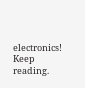electronics! Keep reading.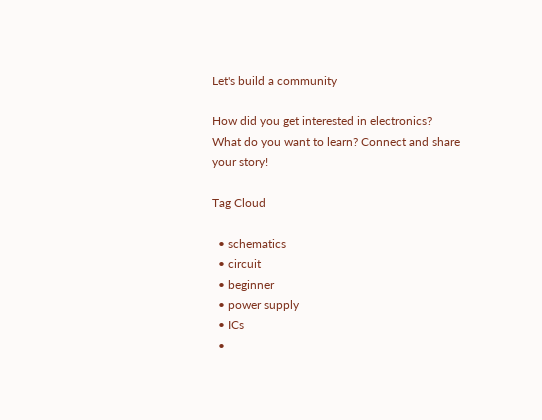Let's build a community

How did you get interested in electronics? What do you want to learn? Connect and share your story!

Tag Cloud

  • schematics
  • circuit
  • beginner
  • power supply
  • ICs
  •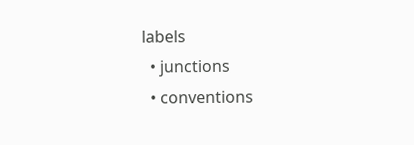labels
  • junctions
  • conventions